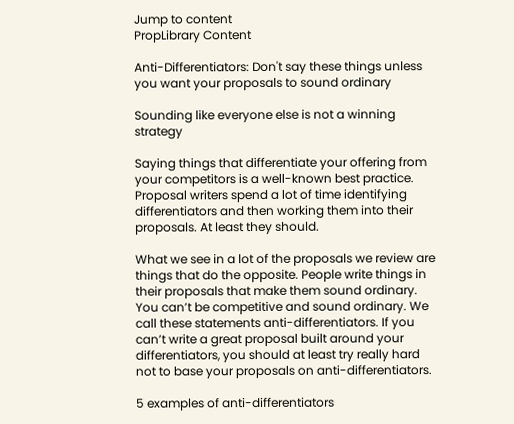Jump to content
PropLibrary Content

Anti-Differentiators: Don't say these things unless you want your proposals to sound ordinary

Sounding like everyone else is not a winning strategy

Saying things that differentiate your offering from your competitors is a well-known best practice. Proposal writers spend a lot of time identifying differentiators and then working them into their proposals. At least they should.

What we see in a lot of the proposals we review are things that do the opposite. People write things in their proposals that make them sound ordinary. You can’t be competitive and sound ordinary. We call these statements anti-differentiators. If you can’t write a great proposal built around your differentiators, you should at least try really hard not to base your proposals on anti-differentiators.

5 examples of anti-differentiators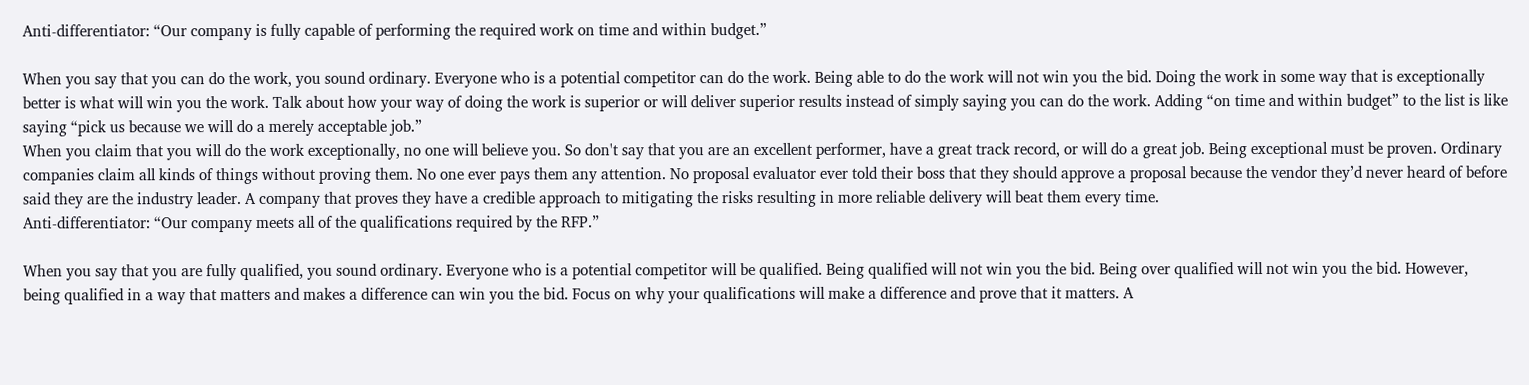Anti-differentiator: “Our company is fully capable of performing the required work on time and within budget.”

When you say that you can do the work, you sound ordinary. Everyone who is a potential competitor can do the work. Being able to do the work will not win you the bid. Doing the work in some way that is exceptionally better is what will win you the work. Talk about how your way of doing the work is superior or will deliver superior results instead of simply saying you can do the work. Adding “on time and within budget” to the list is like saying “pick us because we will do a merely acceptable job.”
When you claim that you will do the work exceptionally, no one will believe you. So don't say that you are an excellent performer, have a great track record, or will do a great job. Being exceptional must be proven. Ordinary companies claim all kinds of things without proving them. No one ever pays them any attention. No proposal evaluator ever told their boss that they should approve a proposal because the vendor they’d never heard of before said they are the industry leader. A company that proves they have a credible approach to mitigating the risks resulting in more reliable delivery will beat them every time.
Anti-differentiator: “Our company meets all of the qualifications required by the RFP.”

When you say that you are fully qualified, you sound ordinary. Everyone who is a potential competitor will be qualified. Being qualified will not win you the bid. Being over qualified will not win you the bid. However, being qualified in a way that matters and makes a difference can win you the bid. Focus on why your qualifications will make a difference and prove that it matters. A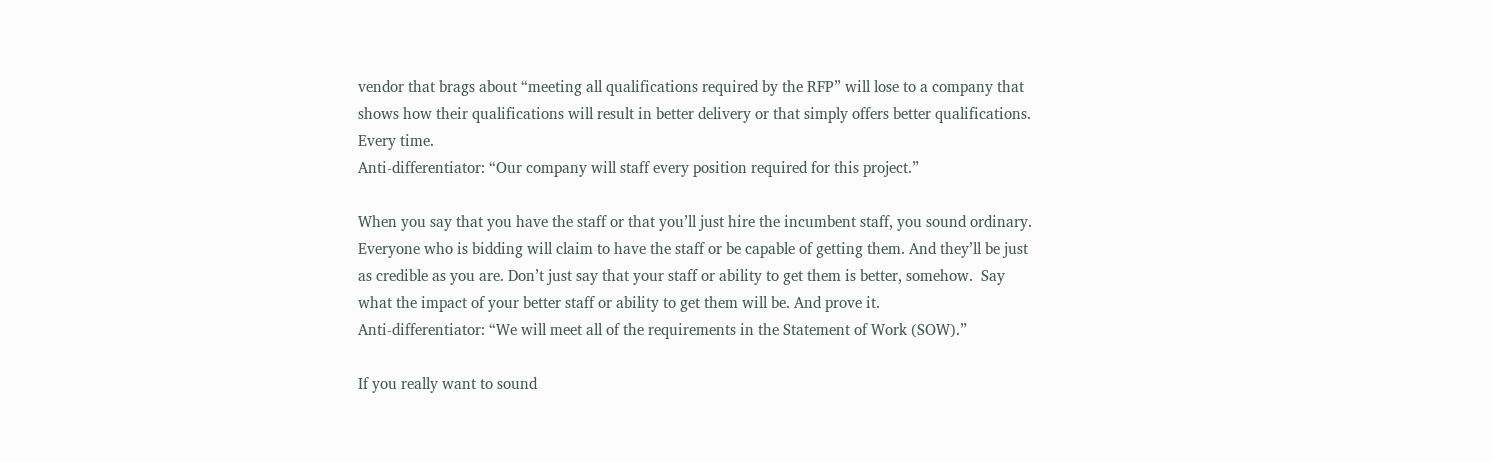vendor that brags about “meeting all qualifications required by the RFP” will lose to a company that shows how their qualifications will result in better delivery or that simply offers better qualifications. Every time.
Anti-differentiator: “Our company will staff every position required for this project.”

When you say that you have the staff or that you’ll just hire the incumbent staff, you sound ordinary. Everyone who is bidding will claim to have the staff or be capable of getting them. And they’ll be just as credible as you are. Don’t just say that your staff or ability to get them is better, somehow.  Say what the impact of your better staff or ability to get them will be. And prove it.
Anti-differentiator: “We will meet all of the requirements in the Statement of Work (SOW).”

If you really want to sound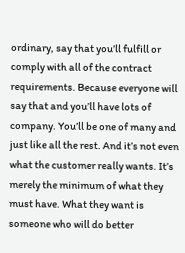ordinary, say that you’ll fulfill or comply with all of the contract requirements. Because everyone will say that and you’ll have lots of company. You’ll be one of many and just like all the rest. And it’s not even what the customer really wants. It’s merely the minimum of what they must have. What they want is someone who will do better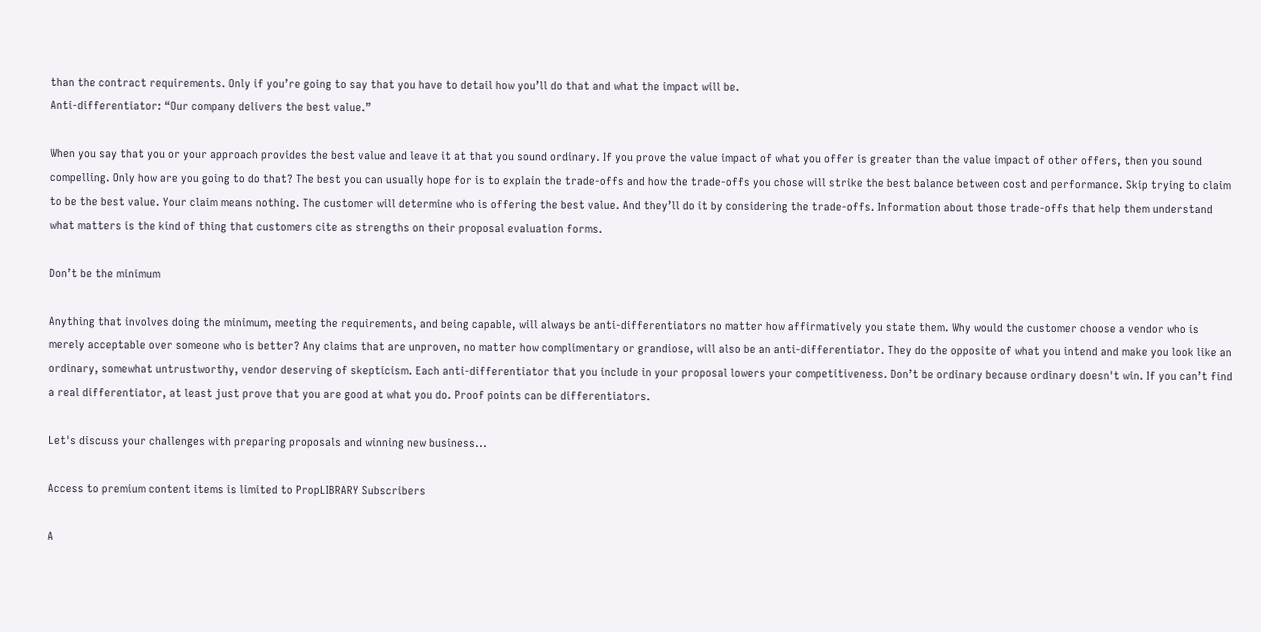than the contract requirements. Only if you’re going to say that you have to detail how you’ll do that and what the impact will be.
Anti-differentiator: “Our company delivers the best value.”

When you say that you or your approach provides the best value and leave it at that you sound ordinary. If you prove the value impact of what you offer is greater than the value impact of other offers, then you sound compelling. Only how are you going to do that? The best you can usually hope for is to explain the trade-offs and how the trade-offs you chose will strike the best balance between cost and performance. Skip trying to claim to be the best value. Your claim means nothing. The customer will determine who is offering the best value. And they’ll do it by considering the trade-offs. Information about those trade-offs that help them understand what matters is the kind of thing that customers cite as strengths on their proposal evaluation forms.

Don’t be the minimum

Anything that involves doing the minimum, meeting the requirements, and being capable, will always be anti-differentiators no matter how affirmatively you state them. Why would the customer choose a vendor who is merely acceptable over someone who is better? Any claims that are unproven, no matter how complimentary or grandiose, will also be an anti-differentiator. They do the opposite of what you intend and make you look like an ordinary, somewhat untrustworthy, vendor deserving of skepticism. Each anti-differentiator that you include in your proposal lowers your competitiveness. Don’t be ordinary because ordinary doesn't win. If you can’t find a real differentiator, at least just prove that you are good at what you do. Proof points can be differentiators.

Let's discuss your challenges with preparing proposals and winning new business...

Access to premium content items is limited to PropLIBRARY Subscribers

A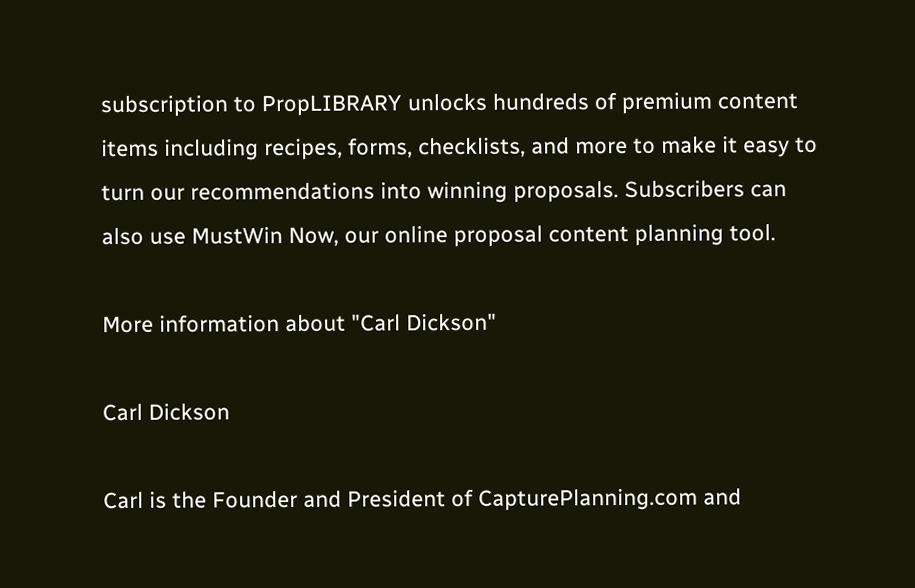subscription to PropLIBRARY unlocks hundreds of premium content items including recipes, forms, checklists, and more to make it easy to turn our recommendations into winning proposals. Subscribers can also use MustWin Now, our online proposal content planning tool.

More information about "Carl Dickson"

Carl Dickson

Carl is the Founder and President of CapturePlanning.com and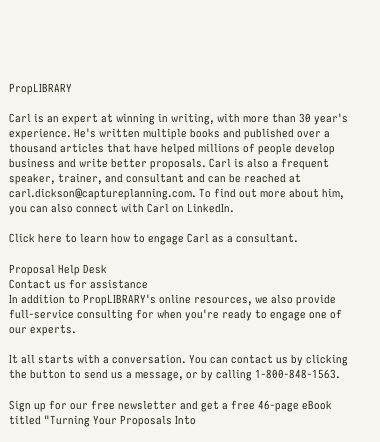PropLIBRARY

Carl is an expert at winning in writing, with more than 30 year's experience. He's written multiple books and published over a thousand articles that have helped millions of people develop business and write better proposals. Carl is also a frequent speaker, trainer, and consultant and can be reached at carl.dickson@captureplanning.com. To find out more about him, you can also connect with Carl on LinkedIn.

Click here to learn how to engage Carl as a consultant.

Proposal Help Desk
Contact us for assistance
In addition to PropLIBRARY's online resources, we also provide full-service consulting for when you're ready to engage one of our experts.

It all starts with a conversation. You can contact us by clicking the button to send us a message, or by calling 1-800-848-1563.

Sign up for our free newsletter and get a free 46-page eBook titled "Turning Your Proposals Into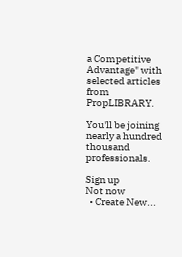a Competitive Advantage" with selected articles from PropLIBRARY.

You'll be joining nearly a hundred thousand professionals.

Sign up
Not now
  • Create New...